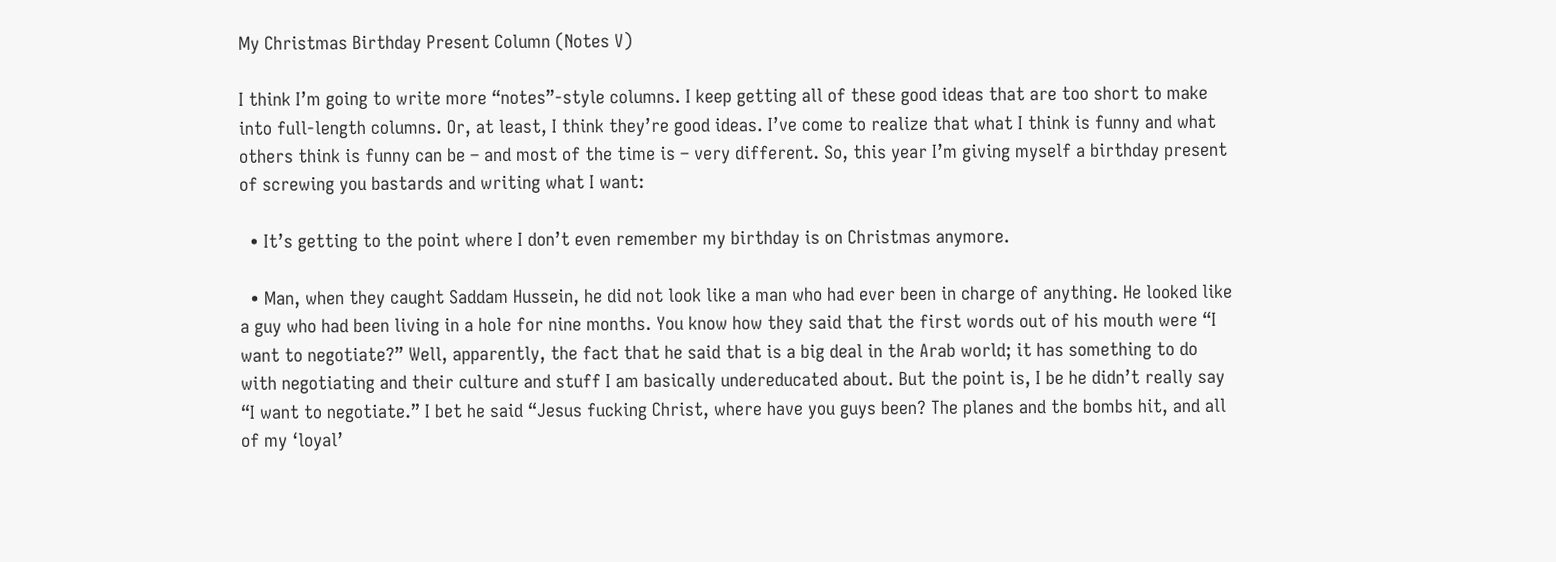My Christmas Birthday Present Column (Notes V)

I think I’m going to write more “notes”-style columns. I keep getting all of these good ideas that are too short to make into full-length columns. Or, at least, I think they’re good ideas. I’ve come to realize that what I think is funny and what others think is funny can be – and most of the time is – very different. So, this year I’m giving myself a birthday present of screwing you bastards and writing what I want:

  • It’s getting to the point where I don’t even remember my birthday is on Christmas anymore.

  • Man, when they caught Saddam Hussein, he did not look like a man who had ever been in charge of anything. He looked like a guy who had been living in a hole for nine months. You know how they said that the first words out of his mouth were “I want to negotiate?” Well, apparently, the fact that he said that is a big deal in the Arab world; it has something to do with negotiating and their culture and stuff I am basically undereducated about. But the point is, I be he didn’t really say “I want to negotiate.” I bet he said “Jesus fucking Christ, where have you guys been? The planes and the bombs hit, and all of my ‘loyal’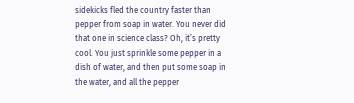sidekicks fled the country faster than pepper from soap in water. You never did that one in science class? Oh, it’s pretty cool. You just sprinkle some pepper in a dish of water, and then put some soap in the water, and all the pepper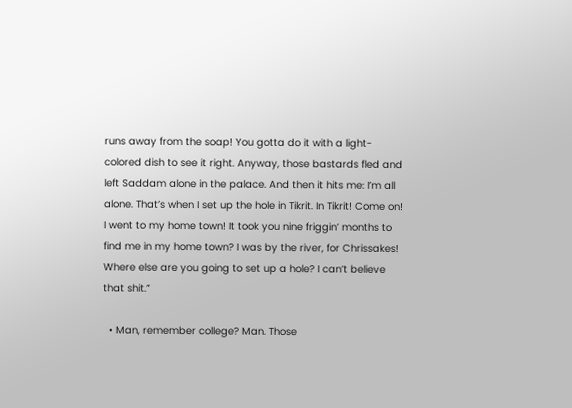runs away from the soap! You gotta do it with a light-colored dish to see it right. Anyway, those bastards fled and left Saddam alone in the palace. And then it hits me: I’m all alone. That’s when I set up the hole in Tikrit. In Tikrit! Come on! I went to my home town! It took you nine friggin’ months to find me in my home town? I was by the river, for Chrissakes! Where else are you going to set up a hole? I can’t believe that shit.”

  • Man, remember college? Man. Those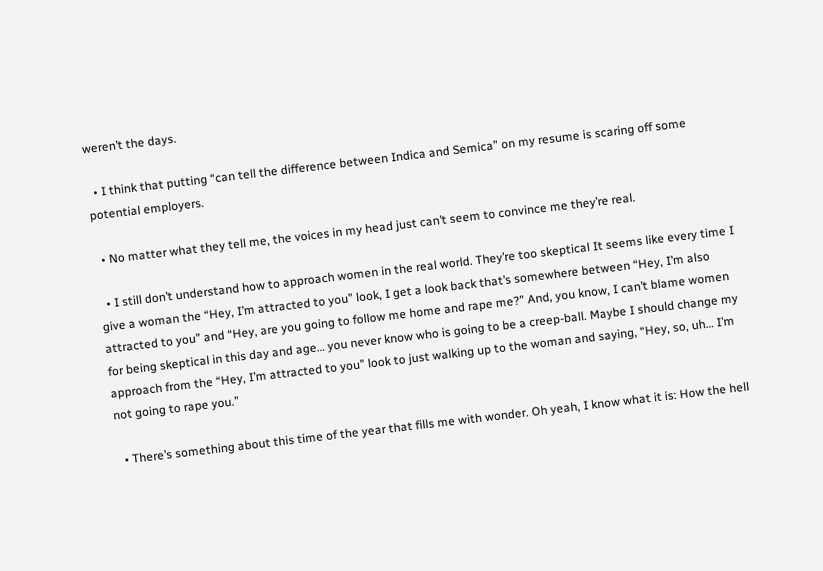weren’t the days.

  • I think that putting “can tell the difference between Indica and Semica” on my resume is scaring off some potential employers.

  • No matter what they tell me, the voices in my head just can’t seem to convince me they’re real.

  • I still don’t understand how to approach women in the real world. They’re too skeptical It seems like every time I give a woman the “Hey, I’m attracted to you” look, I get a look back that’s somewhere between “Hey, I’m also attracted to you” and “Hey, are you going to follow me home and rape me?” And, you know, I can’t blame women for being skeptical in this day and age… you never know who is going to be a creep-ball. Maybe I should change my approach from the “Hey, I’m attracted to you” look to just walking up to the woman and saying, “Hey, so, uh… I’m not going to rape you.”

  • There’s something about this time of the year that fills me with wonder. Oh yeah, I know what it is: How the hell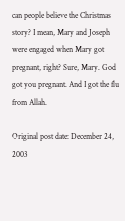can people believe the Christmas story? I mean, Mary and Joseph were engaged when Mary got pregnant, right? Sure, Mary. God got you pregnant. And I got the flu from Allah.

Original post date: December 24, 2003